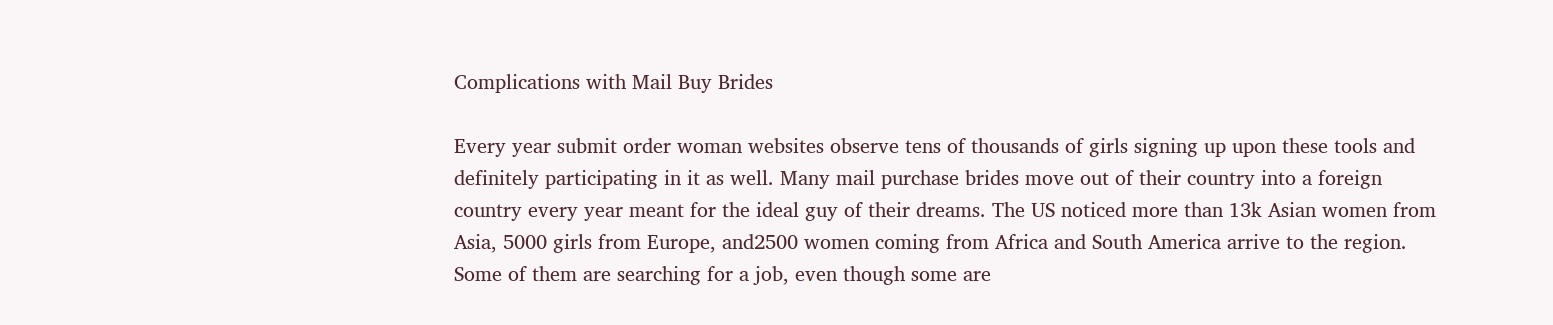Complications with Mail Buy Brides

Every year submit order woman websites observe tens of thousands of girls signing up upon these tools and definitely participating in it as well. Many mail purchase brides move out of their country into a foreign country every year meant for the ideal guy of their dreams. The US noticed more than 13k Asian women from Asia, 5000 girls from Europe, and2500 women coming from Africa and South America arrive to the region. Some of them are searching for a job, even though some are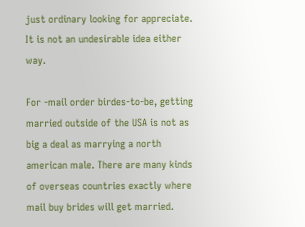just ordinary looking for appreciate. It is not an undesirable idea either way.

For -mail order birdes-to-be, getting married outside of the USA is not as big a deal as marrying a north american male. There are many kinds of overseas countries exactly where mail buy brides will get married.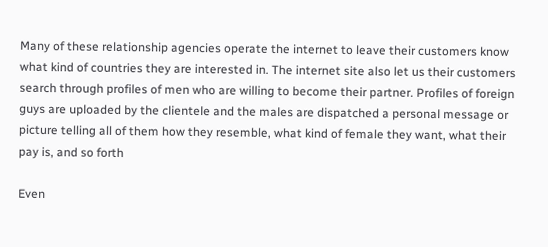Many of these relationship agencies operate the internet to leave their customers know what kind of countries they are interested in. The internet site also let us their customers search through profiles of men who are willing to become their partner. Profiles of foreign guys are uploaded by the clientele and the males are dispatched a personal message or picture telling all of them how they resemble, what kind of female they want, what their pay is, and so forth

Even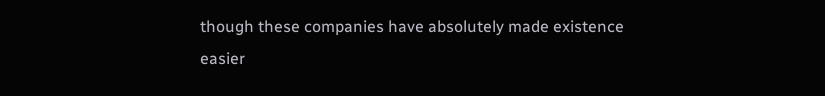though these companies have absolutely made existence easier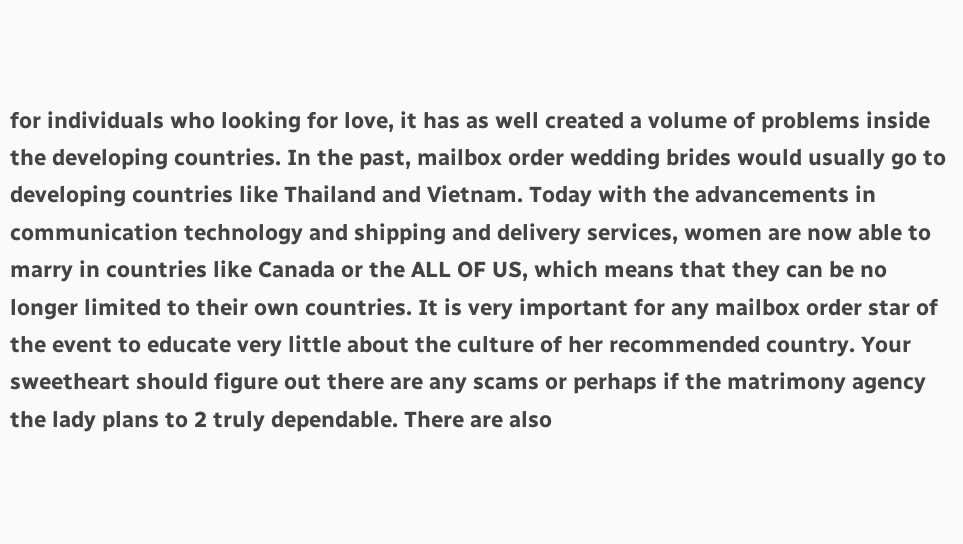for individuals who looking for love, it has as well created a volume of problems inside the developing countries. In the past, mailbox order wedding brides would usually go to developing countries like Thailand and Vietnam. Today with the advancements in communication technology and shipping and delivery services, women are now able to marry in countries like Canada or the ALL OF US, which means that they can be no longer limited to their own countries. It is very important for any mailbox order star of the event to educate very little about the culture of her recommended country. Your sweetheart should figure out there are any scams or perhaps if the matrimony agency the lady plans to 2 truly dependable. There are also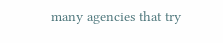many agencies that try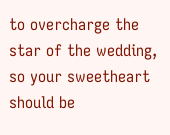to overcharge the star of the wedding, so your sweetheart should be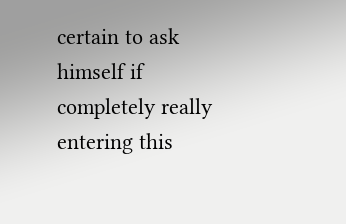certain to ask himself if completely really entering this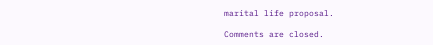marital life proposal.

Comments are closed.